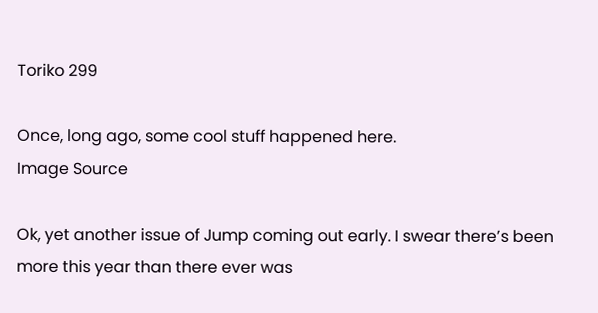Toriko 299

Once, long ago, some cool stuff happened here.
Image Source

Ok, yet another issue of Jump coming out early. I swear there’s been more this year than there ever was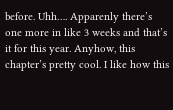before. Uhh…. Apparenly there’s one more in like 3 weeks and that’s it for this year. Anyhow, this chapter’s pretty cool. I like how this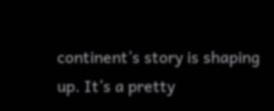continent’s story is shaping up. It’s a pretty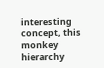interesting concept, this monkey hierarchy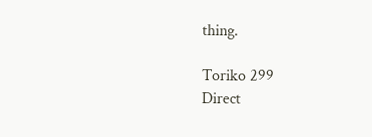thing.

Toriko 299
Direct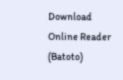Download
Online Reader (Batoto)